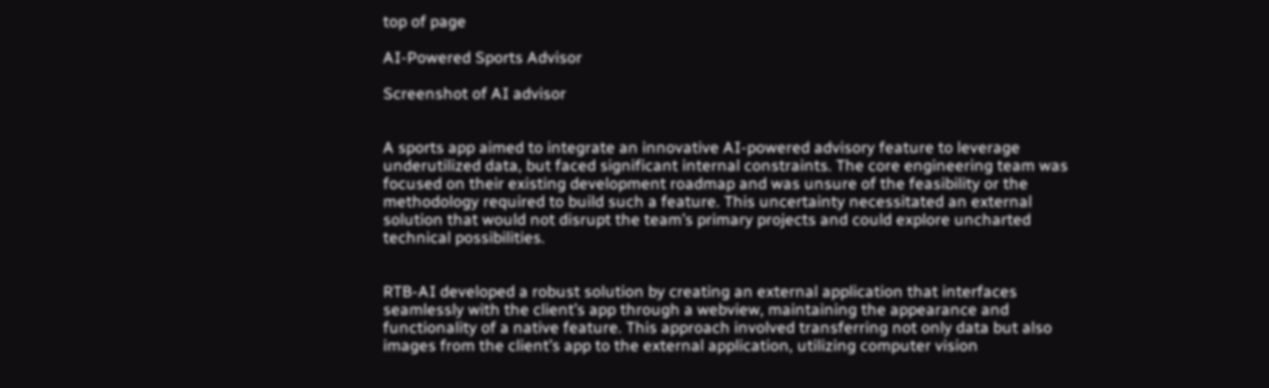top of page

AI-Powered Sports Advisor

Screenshot of AI advisor


A sports app aimed to integrate an innovative AI-powered advisory feature to leverage underutilized data, but faced significant internal constraints. The core engineering team was focused on their existing development roadmap and was unsure of the feasibility or the methodology required to build such a feature. This uncertainty necessitated an external solution that would not disrupt the team’s primary projects and could explore uncharted technical possibilities.


RTB-AI developed a robust solution by creating an external application that interfaces seamlessly with the client’s app through a webview, maintaining the appearance and functionality of a native feature. This approach involved transferring not only data but also images from the client’s app to the external application, utilizing computer vision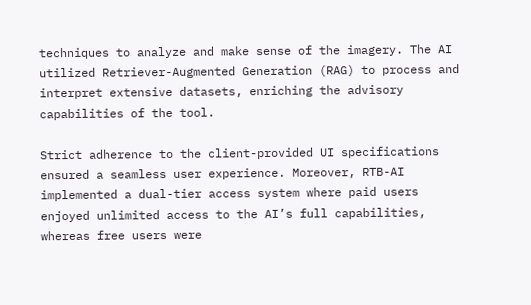techniques to analyze and make sense of the imagery. The AI utilized Retriever-Augmented Generation (RAG) to process and interpret extensive datasets, enriching the advisory capabilities of the tool.

Strict adherence to the client-provided UI specifications ensured a seamless user experience. Moreover, RTB-AI implemented a dual-tier access system where paid users enjoyed unlimited access to the AI’s full capabilities, whereas free users were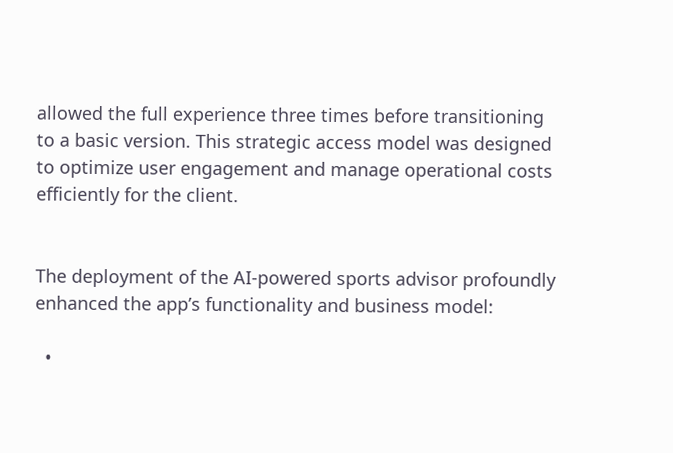allowed the full experience three times before transitioning to a basic version. This strategic access model was designed to optimize user engagement and manage operational costs efficiently for the client.


The deployment of the AI-powered sports advisor profoundly enhanced the app’s functionality and business model:

  •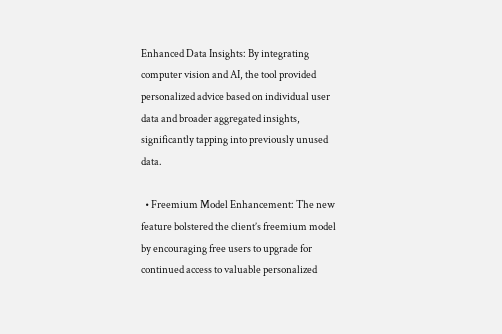Enhanced Data Insights: By integrating computer vision and AI, the tool provided personalized advice based on individual user data and broader aggregated insights, significantly tapping into previously unused data.

  • Freemium Model Enhancement: The new feature bolstered the client’s freemium model by encouraging free users to upgrade for continued access to valuable personalized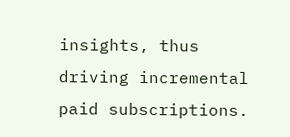insights, thus driving incremental paid subscriptions.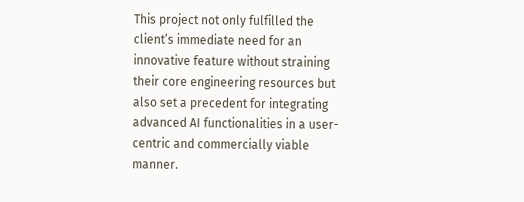This project not only fulfilled the client’s immediate need for an innovative feature without straining their core engineering resources but also set a precedent for integrating advanced AI functionalities in a user-centric and commercially viable manner.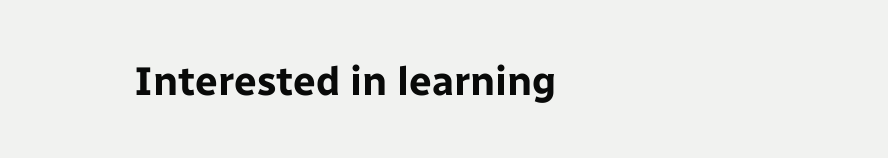Interested in learning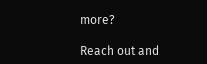more?

Reach out and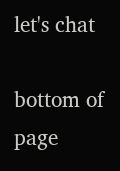let's chat

bottom of page